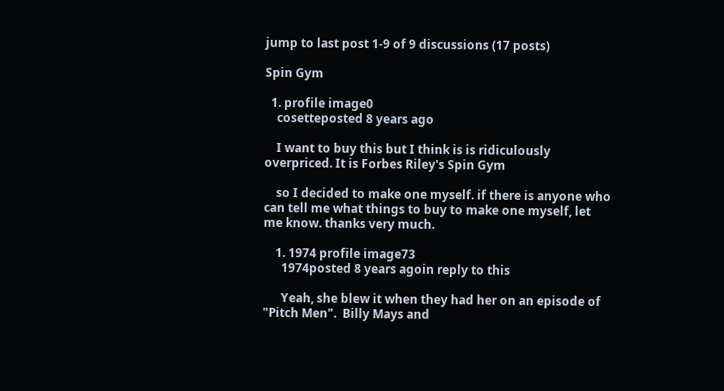jump to last post 1-9 of 9 discussions (17 posts)

Spin Gym

  1. profile image0
    cosetteposted 8 years ago

    I want to buy this but I think is is ridiculously overpriced. It is Forbes Riley's Spin Gym

    so I decided to make one myself. if there is anyone who can tell me what things to buy to make one myself, let me know. thanks very much.

    1. 1974 profile image73
      1974posted 8 years agoin reply to this

      Yeah, she blew it when they had her on an episode of "Pitch Men".  Billy Mays and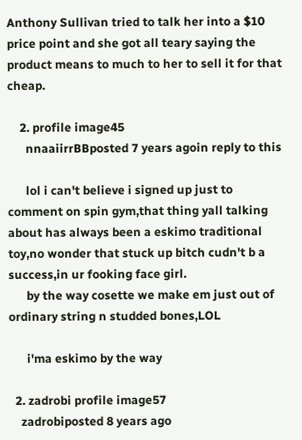Anthony Sullivan tried to talk her into a $10 price point and she got all teary saying the product means to much to her to sell it for that cheap.

    2. profile image45
      nnaaiirrBBposted 7 years agoin reply to this

      lol i can't believe i signed up just to comment on spin gym,that thing yall talking about has always been a eskimo traditional toy,no wonder that stuck up bitch cudn't b a success,in ur fooking face girl.
      by the way cosette we make em just out of ordinary string n studded bones,LOL

      i'ma eskimo by the way

  2. zadrobi profile image57
    zadrobiposted 8 years ago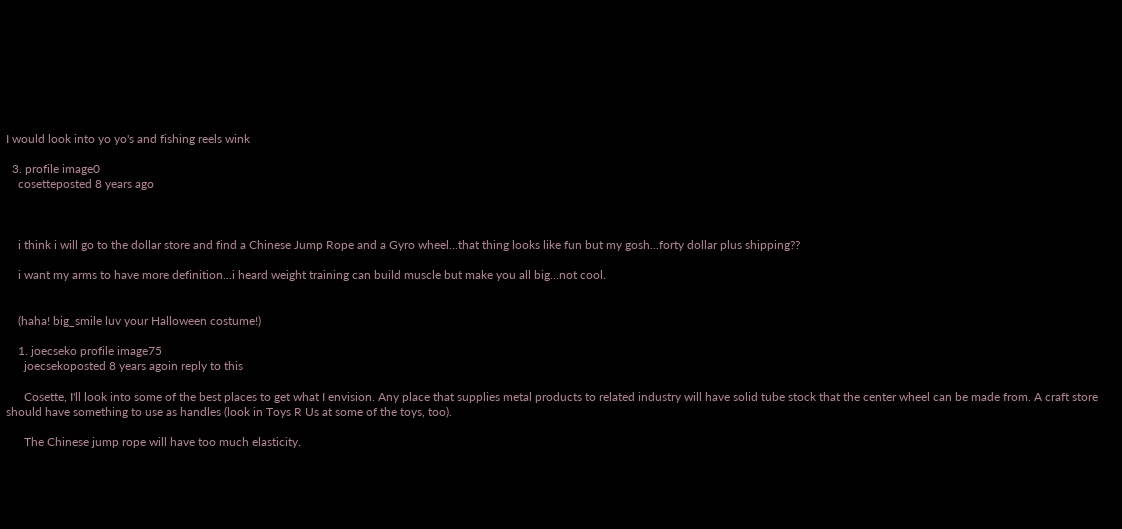I would look into yo yo's and fishing reels wink

  3. profile image0
    cosetteposted 8 years ago



    i think i will go to the dollar store and find a Chinese Jump Rope and a Gyro wheel...that thing looks like fun but my gosh...forty dollar plus shipping??

    i want my arms to have more definition...i heard weight training can build muscle but make you all big...not cool.


    (haha! big_smile luv your Halloween costume!)

    1. joecseko profile image75
      joecsekoposted 8 years agoin reply to this

      Cosette, I'll look into some of the best places to get what I envision. Any place that supplies metal products to related industry will have solid tube stock that the center wheel can be made from. A craft store should have something to use as handles (look in Toys R Us at some of the toys, too).

      The Chinese jump rope will have too much elasticity.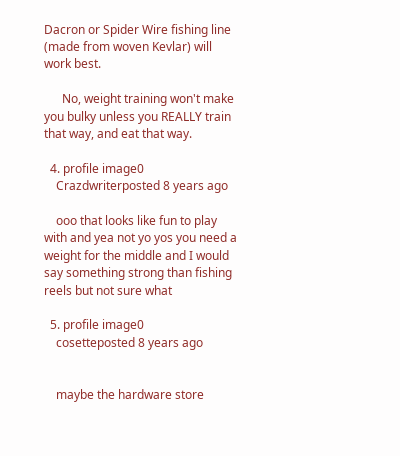Dacron or Spider Wire fishing line (made from woven Kevlar) will work best.

      No, weight training won't make you bulky unless you REALLY train that way, and eat that way.

  4. profile image0
    Crazdwriterposted 8 years ago

    ooo that looks like fun to play with and yea not yo yos you need a weight for the middle and I would say something strong than fishing reels but not sure what

  5. profile image0
    cosetteposted 8 years ago


    maybe the hardware store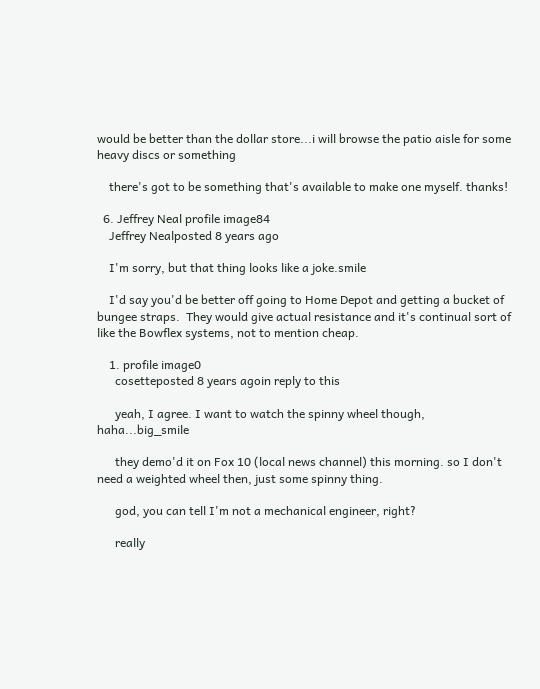would be better than the dollar store...i will browse the patio aisle for some heavy discs or something

    there's got to be something that's available to make one myself. thanks!

  6. Jeffrey Neal profile image84
    Jeffrey Nealposted 8 years ago

    I'm sorry, but that thing looks like a joke.smile

    I'd say you'd be better off going to Home Depot and getting a bucket of bungee straps.  They would give actual resistance and it's continual sort of like the Bowflex systems, not to mention cheap.

    1. profile image0
      cosetteposted 8 years agoin reply to this

      yeah, I agree. I want to watch the spinny wheel though, haha...big_smile

      they demo'd it on Fox 10 (local news channel) this morning. so I don't need a weighted wheel then, just some spinny thing.

      god, you can tell I'm not a mechanical engineer, right?

      really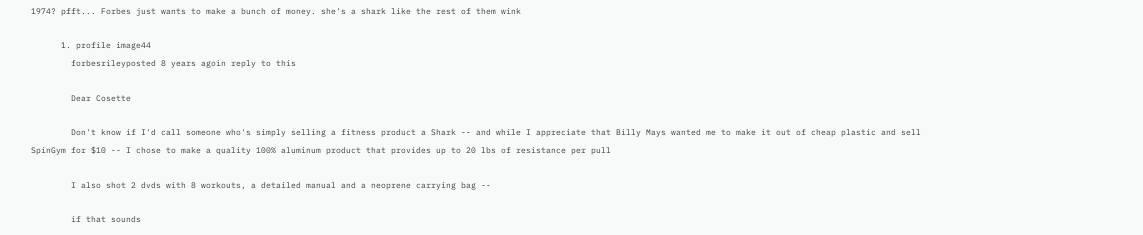1974? pfft... Forbes just wants to make a bunch of money. she's a shark like the rest of them wink

      1. profile image44
        forbesrileyposted 8 years agoin reply to this

        Dear Cosette

        Don't know if I'd call someone who's simply selling a fitness product a Shark -- and while I appreciate that Billy Mays wanted me to make it out of cheap plastic and sell SpinGym for $10 -- I chose to make a quality 100% aluminum product that provides up to 20 lbs of resistance per pull

        I also shot 2 dvds with 8 workouts, a detailed manual and a neoprene carrying bag --

        if that sounds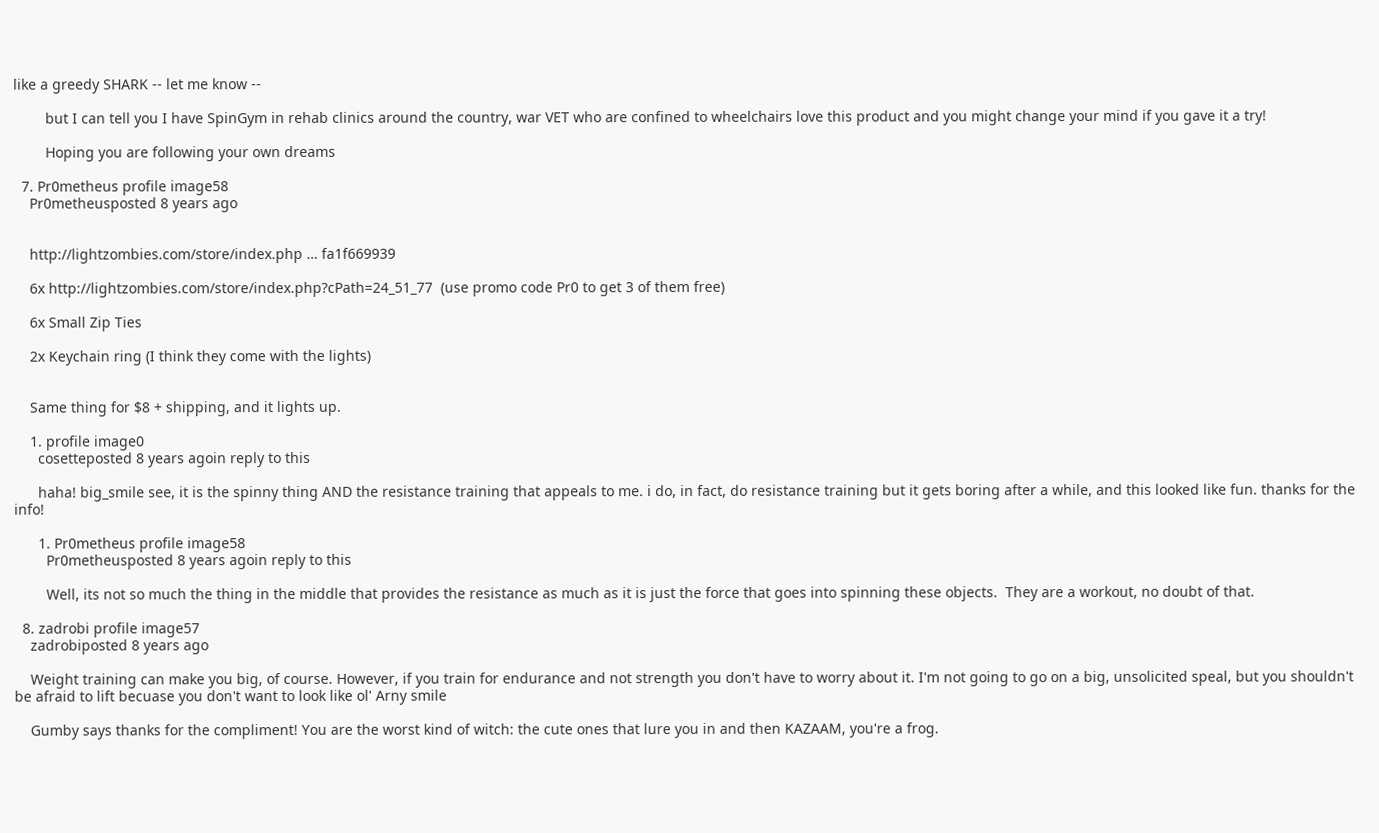like a greedy SHARK -- let me know --

        but I can tell you I have SpinGym in rehab clinics around the country, war VET who are confined to wheelchairs love this product and you might change your mind if you gave it a try!

        Hoping you are following your own dreams

  7. Pr0metheus profile image58
    Pr0metheusposted 8 years ago


    http://lightzombies.com/store/index.php … fa1f669939

    6x http://lightzombies.com/store/index.php?cPath=24_51_77  (use promo code Pr0 to get 3 of them free)

    6x Small Zip Ties

    2x Keychain ring (I think they come with the lights)


    Same thing for $8 + shipping, and it lights up.

    1. profile image0
      cosetteposted 8 years agoin reply to this

      haha! big_smile see, it is the spinny thing AND the resistance training that appeals to me. i do, in fact, do resistance training but it gets boring after a while, and this looked like fun. thanks for the info!

      1. Pr0metheus profile image58
        Pr0metheusposted 8 years agoin reply to this

        Well, its not so much the thing in the middle that provides the resistance as much as it is just the force that goes into spinning these objects.  They are a workout, no doubt of that.

  8. zadrobi profile image57
    zadrobiposted 8 years ago

    Weight training can make you big, of course. However, if you train for endurance and not strength you don't have to worry about it. I'm not going to go on a big, unsolicited speal, but you shouldn't be afraid to lift becuase you don't want to look like ol' Arny smile

    Gumby says thanks for the compliment! You are the worst kind of witch: the cute ones that lure you in and then KAZAAM, you're a frog.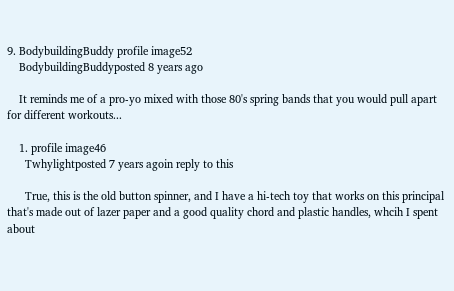9. BodybuildingBuddy profile image52
    BodybuildingBuddyposted 8 years ago

    It reminds me of a pro-yo mixed with those 80's spring bands that you would pull apart for different workouts...

    1. profile image46
      Twhylightposted 7 years agoin reply to this

      True, this is the old button spinner, and I have a hi-tech toy that works on this principal that's made out of lazer paper and a good quality chord and plastic handles, whcih I spent about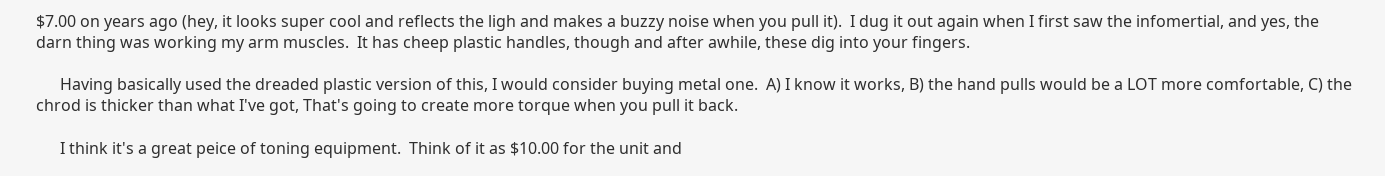$7.00 on years ago (hey, it looks super cool and reflects the ligh and makes a buzzy noise when you pull it).  I dug it out again when I first saw the infomertial, and yes, the darn thing was working my arm muscles.  It has cheep plastic handles, though and after awhile, these dig into your fingers.

      Having basically used the dreaded plastic version of this, I would consider buying metal one.  A) I know it works, B) the hand pulls would be a LOT more comfortable, C) the chrod is thicker than what I've got, That's going to create more torque when you pull it back.

      I think it's a great peice of toning equipment.  Think of it as $10.00 for the unit and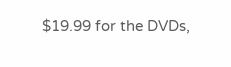$19.99 for the DVDs,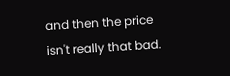and then the price isn't really that bad.